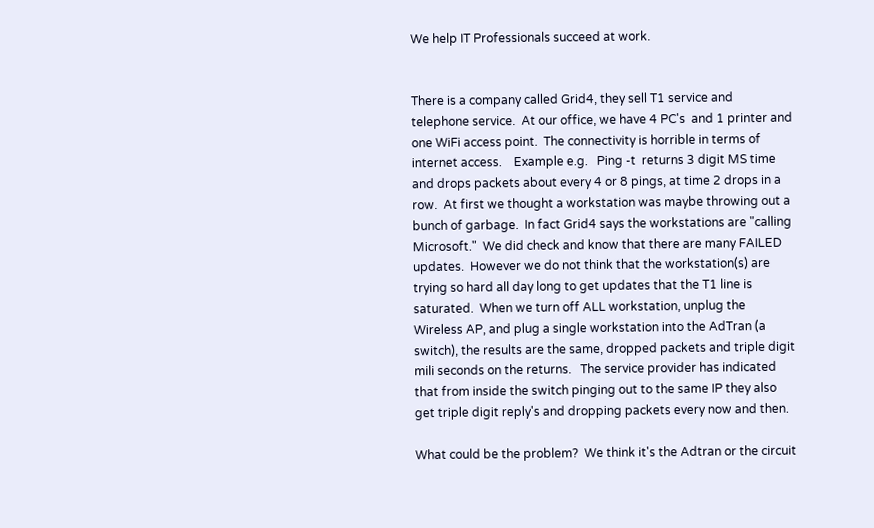We help IT Professionals succeed at work.


There is a company called Grid4, they sell T1 service and telephone service.  At our office, we have 4 PC's  and 1 printer and one WiFi access point.  The connectivity is horrible in terms of internet access.    Example e.g.   Ping -t  returns 3 digit MS time and drops packets about every 4 or 8 pings, at time 2 drops in a row.  At first we thought a workstation was maybe throwing out a bunch of garbage.  In fact Grid4 says the workstations are "calling Microsoft."  We did check and know that there are many FAILED updates.  However we do not think that the workstation(s) are trying so hard all day long to get updates that the T1 line is saturated.  When we turn off ALL workstation, unplug the Wireless AP, and plug a single workstation into the AdTran (a switch), the results are the same, dropped packets and triple digit mili seconds on the returns.   The service provider has indicated that from inside the switch pinging out to the same IP they also get triple digit reply's and dropping packets every now and then.

What could be the problem?  We think it's the Adtran or the circuit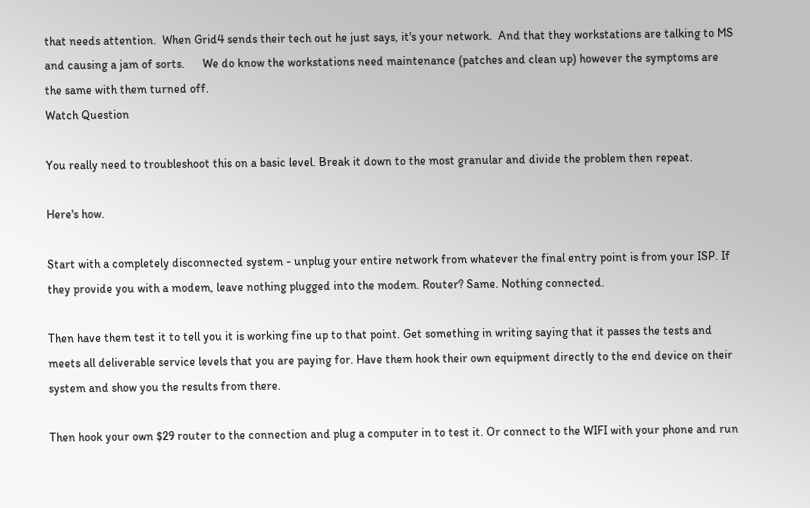that needs attention.  When Grid4 sends their tech out he just says, it's your network.  And that they workstations are talking to MS and causing a jam of sorts.      We do know the workstations need maintenance (patches and clean up) however the symptoms are the same with them turned off.
Watch Question

You really need to troubleshoot this on a basic level. Break it down to the most granular and divide the problem then repeat.

Here's how.

Start with a completely disconnected system - unplug your entire network from whatever the final entry point is from your ISP. If they provide you with a modem, leave nothing plugged into the modem. Router? Same. Nothing connected.

Then have them test it to tell you it is working fine up to that point. Get something in writing saying that it passes the tests and meets all deliverable service levels that you are paying for. Have them hook their own equipment directly to the end device on their system and show you the results from there.

Then hook your own $29 router to the connection and plug a computer in to test it. Or connect to the WIFI with your phone and run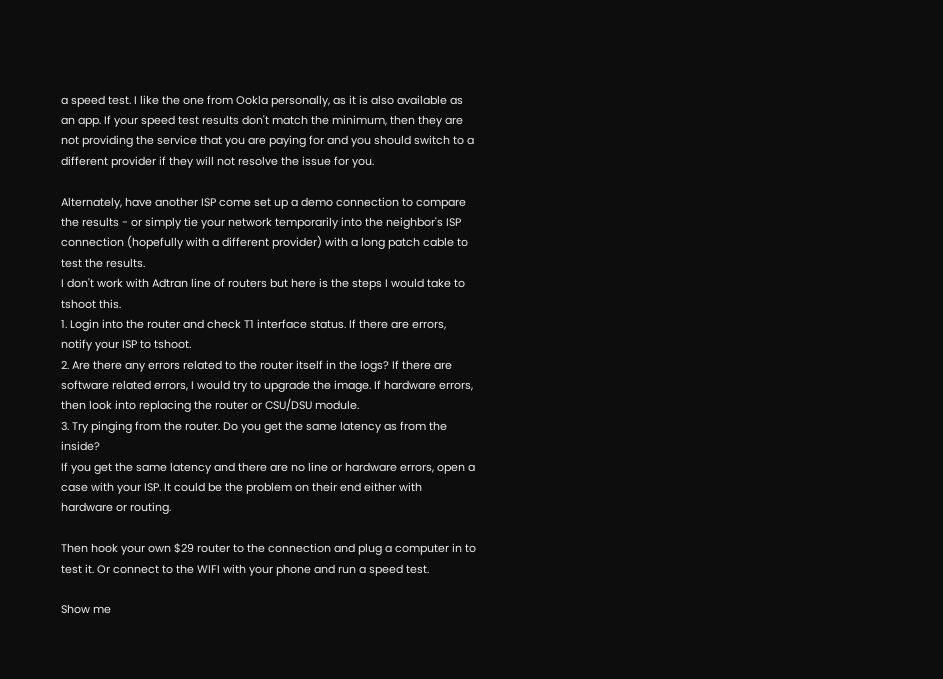a speed test. I like the one from Ookla personally, as it is also available as an app. If your speed test results don't match the minimum, then they are not providing the service that you are paying for and you should switch to a different provider if they will not resolve the issue for you.

Alternately, have another ISP come set up a demo connection to compare the results - or simply tie your network temporarily into the neighbor's ISP connection (hopefully with a different provider) with a long patch cable to test the results.
I don't work with Adtran line of routers but here is the steps I would take to tshoot this.
1. Login into the router and check T1 interface status. If there are errors, notify your ISP to tshoot.
2. Are there any errors related to the router itself in the logs? If there are software related errors, I would try to upgrade the image. If hardware errors, then look into replacing the router or CSU/DSU module.
3. Try pinging from the router. Do you get the same latency as from the inside?
If you get the same latency and there are no line or hardware errors, open a case with your ISP. It could be the problem on their end either with hardware or routing.

Then hook your own $29 router to the connection and plug a computer in to test it. Or connect to the WIFI with your phone and run a speed test.

Show me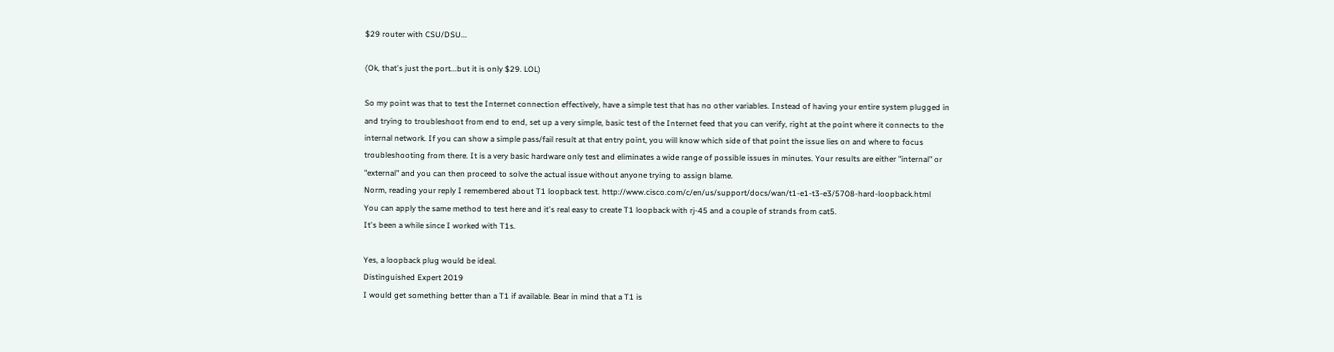$29 router with CSU/DSU...

(Ok, that's just the port...but it is only $29. LOL)

So my point was that to test the Internet connection effectively, have a simple test that has no other variables. Instead of having your entire system plugged in and trying to troubleshoot from end to end, set up a very simple, basic test of the Internet feed that you can verify, right at the point where it connects to the internal network. If you can show a simple pass/fail result at that entry point, you will know which side of that point the issue lies on and where to focus troubleshooting from there. It is a very basic hardware only test and eliminates a wide range of possible issues in minutes. Your results are either "internal" or "external" and you can then proceed to solve the actual issue without anyone trying to assign blame.
Norm, reading your reply I remembered about T1 loopback test. http://www.cisco.com/c/en/us/support/docs/wan/t1-e1-t3-e3/5708-hard-loopback.html
You can apply the same method to test here and it's real easy to create T1 loopback with rj-45 and a couple of strands from cat5.
It's been a while since I worked with T1s.

Yes, a loopback plug would be ideal.
Distinguished Expert 2019
I would get something better than a T1 if available. Bear in mind that a T1 is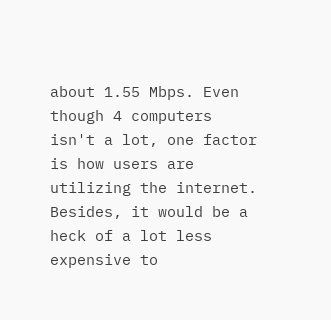about 1.55 Mbps. Even though 4 computers isn't a lot, one factor is how users are utilizing the internet. Besides, it would be a heck of a lot less expensive to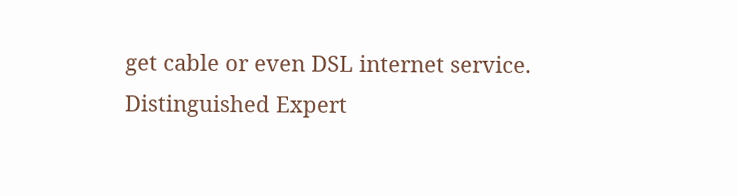get cable or even DSL internet service.
Distinguished Expert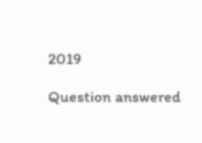2019

Question answered